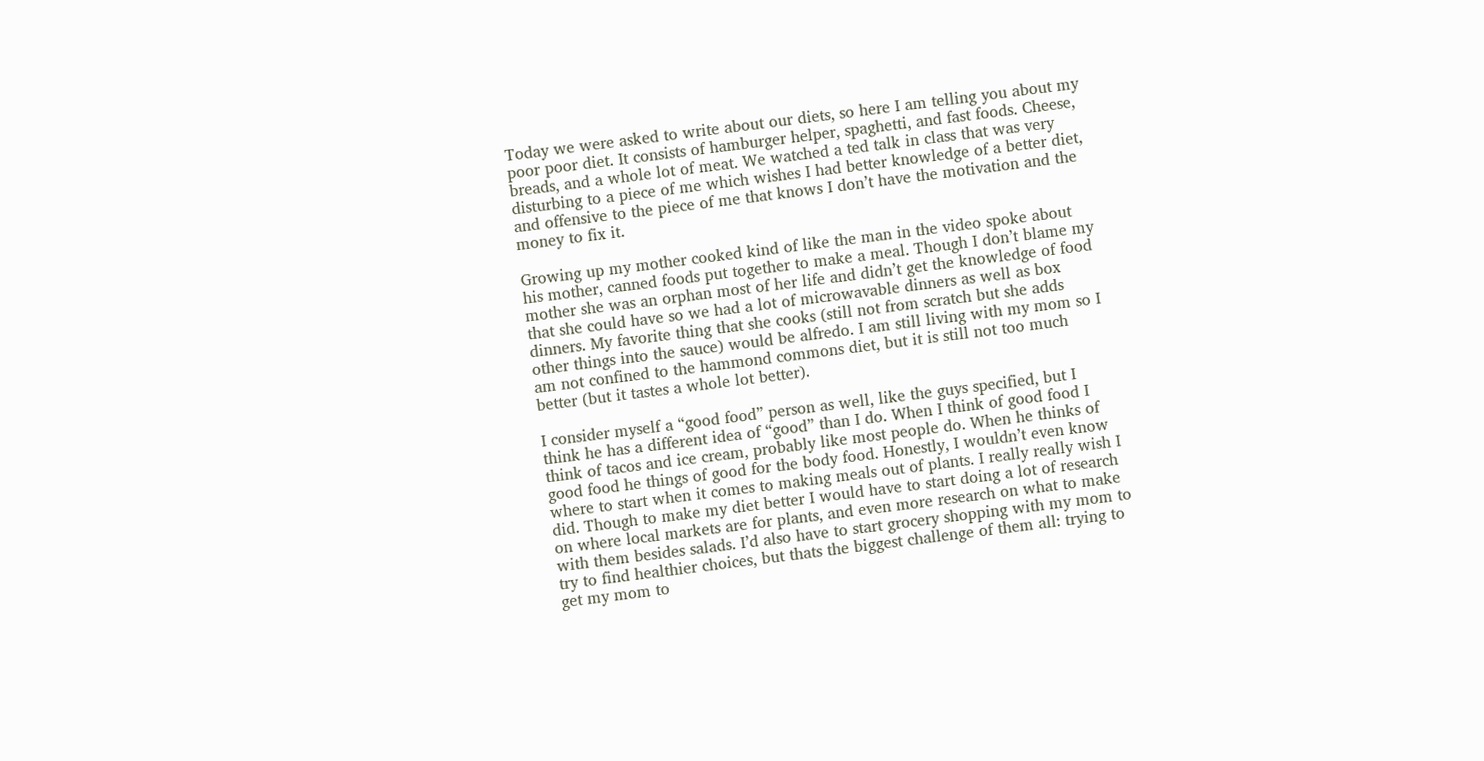Today we were asked to write about our diets, so here I am telling you about my poor poor diet. It consists of hamburger helper, spaghetti, and fast foods. Cheese, breads, and a whole lot of meat. We watched a ted talk in class that was very disturbing to a piece of me which wishes I had better knowledge of a better diet, and offensive to the piece of me that knows I don’t have the motivation and the money to fix it.

Growing up my mother cooked kind of like the man in the video spoke about his mother, canned foods put together to make a meal. Though I don’t blame my mother she was an orphan most of her life and didn’t get the knowledge of food that she could have so we had a lot of microwavable dinners as well as box dinners. My favorite thing that she cooks (still not from scratch but she adds other things into the sauce) would be alfredo. I am still living with my mom so I am not confined to the hammond commons diet, but it is still not too much better (but it tastes a whole lot better).

I consider myself a “good food” person as well, like the guys specified, but I think he has a different idea of “good” than I do. When I think of good food I think of tacos and ice cream, probably like most people do. When he thinks of good food he things of good for the body food. Honestly, I wouldn’t even know where to start when it comes to making meals out of plants. I really really wish I did. Though to make my diet better I would have to start doing a lot of research on where local markets are for plants, and even more research on what to make with them besides salads. I’d also have to start grocery shopping with my mom to try to find healthier choices, but thats the biggest challenge of them all: trying to get my mom to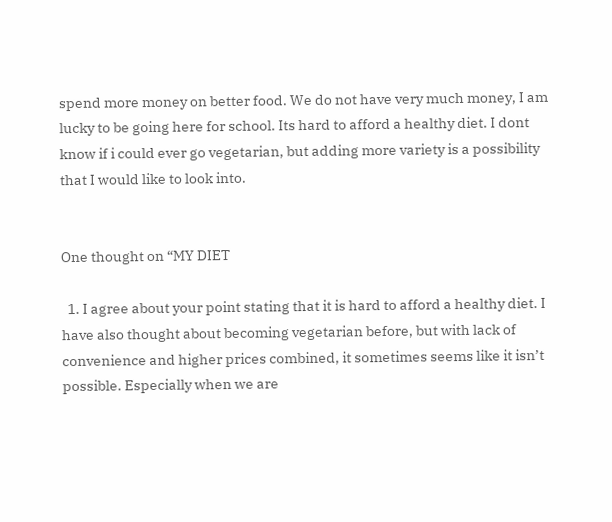spend more money on better food. We do not have very much money, I am lucky to be going here for school. Its hard to afford a healthy diet. I dont know if i could ever go vegetarian, but adding more variety is a possibility that I would like to look into.


One thought on “MY DIET

  1. I agree about your point stating that it is hard to afford a healthy diet. I have also thought about becoming vegetarian before, but with lack of convenience and higher prices combined, it sometimes seems like it isn’t possible. Especially when we are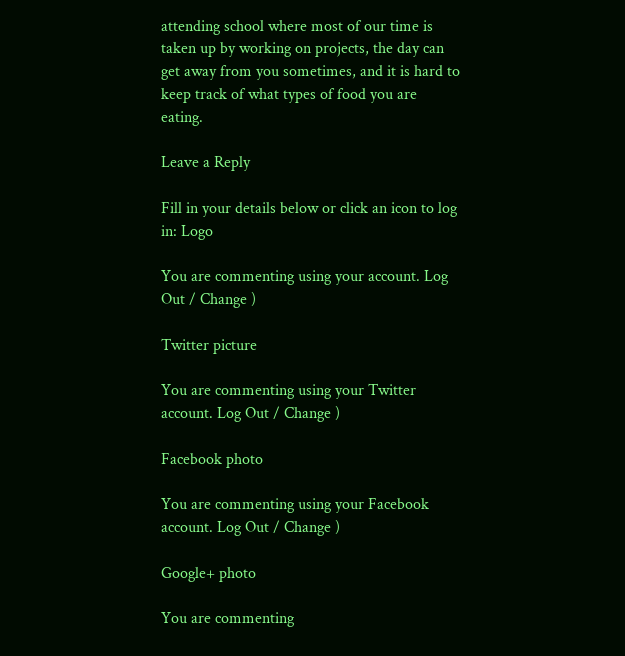attending school where most of our time is taken up by working on projects, the day can get away from you sometimes, and it is hard to keep track of what types of food you are eating.

Leave a Reply

Fill in your details below or click an icon to log in: Logo

You are commenting using your account. Log Out / Change )

Twitter picture

You are commenting using your Twitter account. Log Out / Change )

Facebook photo

You are commenting using your Facebook account. Log Out / Change )

Google+ photo

You are commenting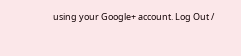using your Google+ account. Log Out /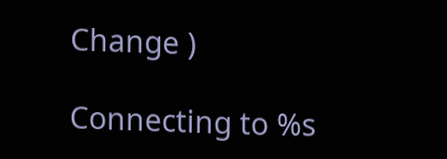Change )

Connecting to %s